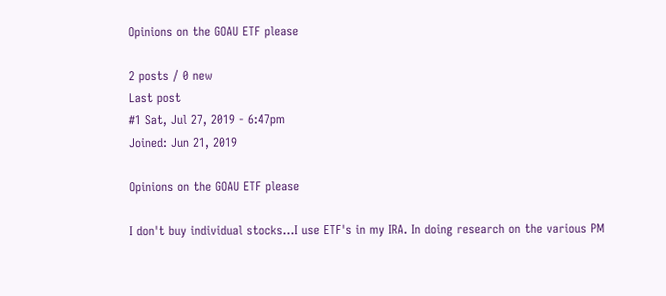Opinions on the GOAU ETF please

2 posts / 0 new
Last post
#1 Sat, Jul 27, 2019 - 6:47pm
Joined: Jun 21, 2019

Opinions on the GOAU ETF please

I don't buy individual stocks...I use ETF's in my IRA. In doing research on the various PM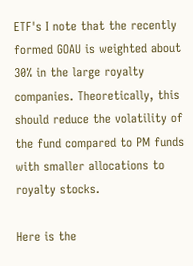ETF's I note that the recently formed GOAU is weighted about 30% in the large royalty companies. Theoretically, this should reduce the volatility of the fund compared to PM funds with smaller allocations to royalty stocks.

Here is the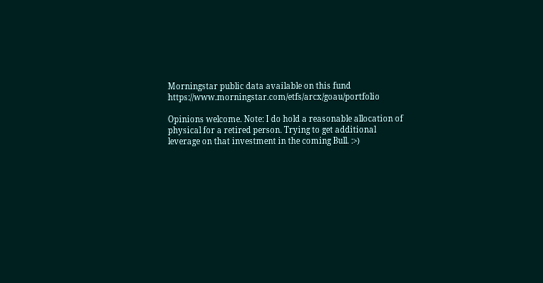Morningstar public data available on this fund https://www.morningstar.com/etfs/arcx/goau/portfolio

Opinions welcome. Note: I do hold a reasonable allocation of physical for a retired person. Trying to get additional leverage on that investment in the coming Bull. :>)